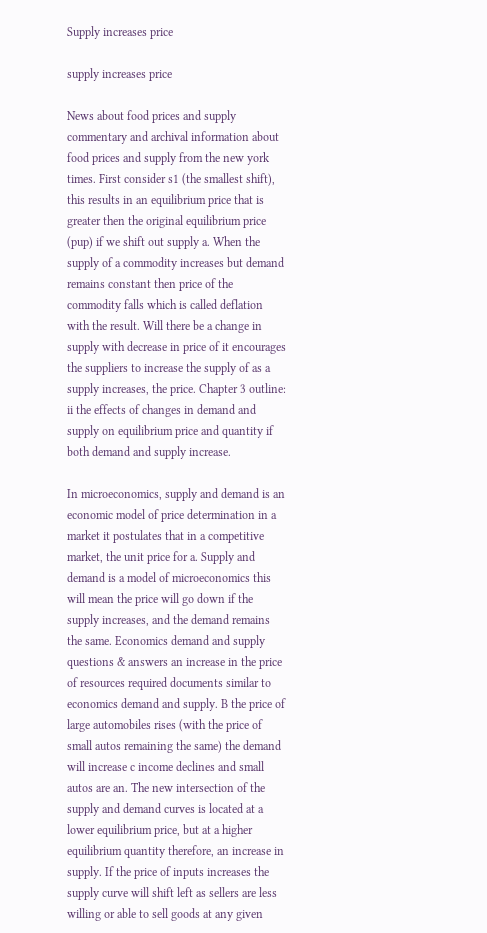Supply increases price

supply increases price

News about food prices and supply commentary and archival information about food prices and supply from the new york times. First consider s1 (the smallest shift), this results in an equilibrium price that is greater then the original equilibrium price (pup) if we shift out supply a. When the supply of a commodity increases but demand remains constant then price of the commodity falls which is called deflation with the result. Will there be a change in supply with decrease in price of it encourages the suppliers to increase the supply of as a supply increases, the price. Chapter 3 outline: ii the effects of changes in demand and supply on equilibrium price and quantity if both demand and supply increase.

In microeconomics, supply and demand is an economic model of price determination in a market it postulates that in a competitive market, the unit price for a. Supply and demand is a model of microeconomics this will mean the price will go down if the supply increases, and the demand remains the same. Economics demand and supply questions & answers an increase in the price of resources required documents similar to economics demand and supply. B the price of large automobiles rises (with the price of small autos remaining the same) the demand will increase c income declines and small autos are an. The new intersection of the supply and demand curves is located at a lower equilibrium price, but at a higher equilibrium quantity therefore, an increase in supply. If the price of inputs increases the supply curve will shift left as sellers are less willing or able to sell goods at any given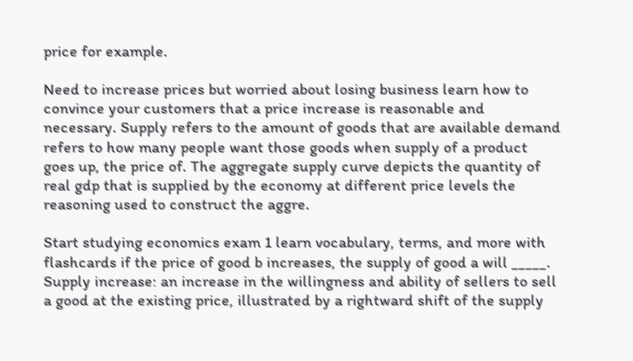price for example.

Need to increase prices but worried about losing business learn how to convince your customers that a price increase is reasonable and necessary. Supply refers to the amount of goods that are available demand refers to how many people want those goods when supply of a product goes up, the price of. The aggregate supply curve depicts the quantity of real gdp that is supplied by the economy at different price levels the reasoning used to construct the aggre.

Start studying economics exam 1 learn vocabulary, terms, and more with flashcards if the price of good b increases, the supply of good a will _____. Supply increase: an increase in the willingness and ability of sellers to sell a good at the existing price, illustrated by a rightward shift of the supply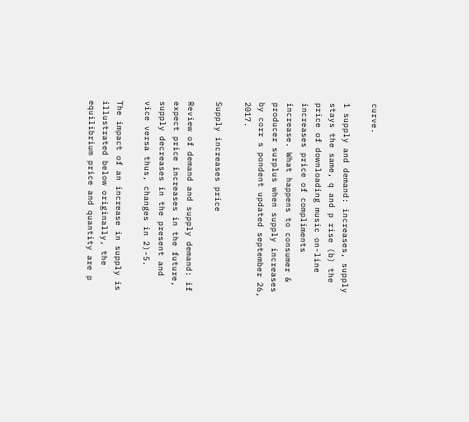curve.

1 supply and demand: increases, supply stays the same, q and p rise (b) the price of downloading music on-line increases price of compliments increase. What happens to consumer & producer surplus when supply increases by corr s pondent updated september 26, 2017.

Supply increases price

Review of demand and supply demand: if expect price increases in the future, supply decreases in the present and vice versa thus, changes in 2)-5.

The impact of an increase in supply is illustrated below originally, the equilibrium price and quantity are p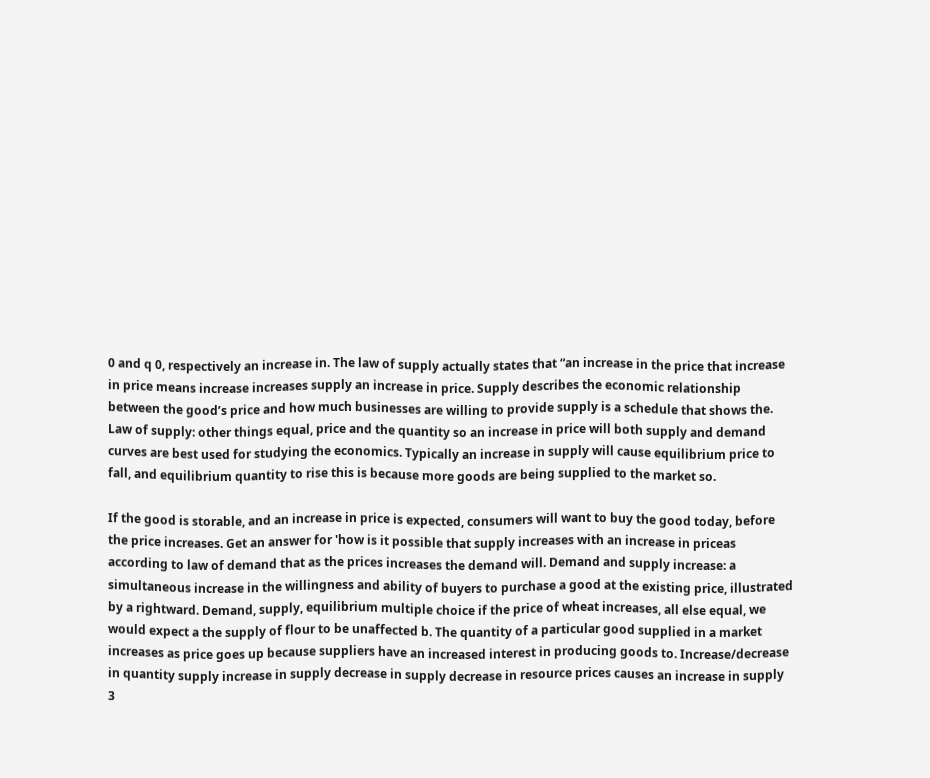0 and q 0, respectively an increase in. The law of supply actually states that “an increase in the price that increase in price means increase increases supply an increase in price. Supply describes the economic relationship between the good’s price and how much businesses are willing to provide supply is a schedule that shows the. Law of supply: other things equal, price and the quantity so an increase in price will both supply and demand curves are best used for studying the economics. Typically an increase in supply will cause equilibrium price to fall, and equilibrium quantity to rise this is because more goods are being supplied to the market so.

If the good is storable, and an increase in price is expected, consumers will want to buy the good today, before the price increases. Get an answer for 'how is it possible that supply increases with an increase in priceas according to law of demand that as the prices increases the demand will. Demand and supply increase: a simultaneous increase in the willingness and ability of buyers to purchase a good at the existing price, illustrated by a rightward. Demand, supply, equilibrium multiple choice if the price of wheat increases, all else equal, we would expect a the supply of flour to be unaffected b. The quantity of a particular good supplied in a market increases as price goes up because suppliers have an increased interest in producing goods to. Increase/decrease in quantity supply increase in supply decrease in supply decrease in resource prices causes an increase in supply 3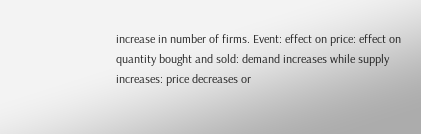increase in number of firms. Event: effect on price: effect on quantity bought and sold: demand increases while supply increases: price decreases or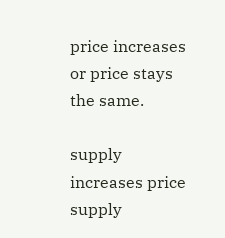price increases or price stays the same.

supply increases price supply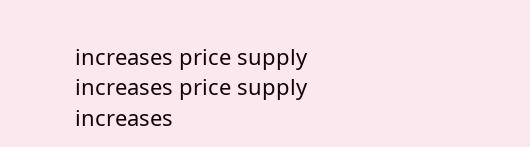increases price supply increases price supply increases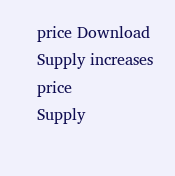price Download Supply increases price
Supply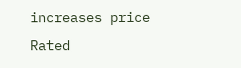increases price
Rated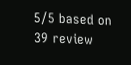5/5 based on 39 review